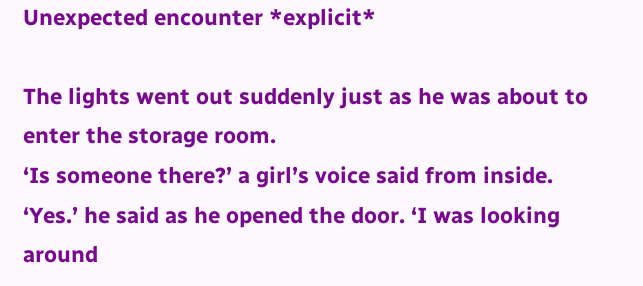Unexpected encounter *explicit*

The lights went out suddenly just as he was about to enter the storage room.
‘Is someone there?’ a girl’s voice said from inside.
‘Yes.’ he said as he opened the door. ‘I was looking around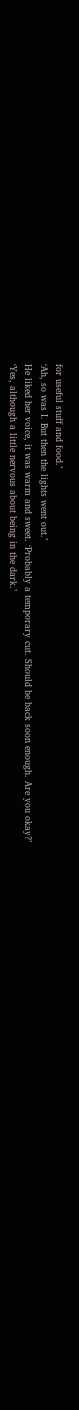for useful stuff and food.’
‘Ah, so was I. But then the lights went out.’
He liked her voice, it was warm and sweet. ‘Probably a temporary cut. Should be back soon enough. Are you okay?’
‘Yes, although a little nervous about being in the dark.’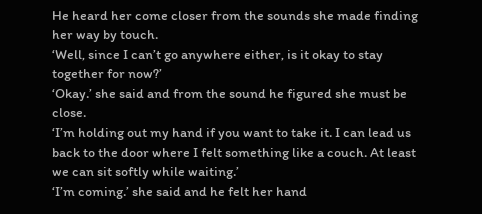He heard her come closer from the sounds she made finding her way by touch.
‘Well, since I can’t go anywhere either, is it okay to stay together for now?’
‘Okay.’ she said and from the sound he figured she must be close.
‘I’m holding out my hand if you want to take it. I can lead us back to the door where I felt something like a couch. At least we can sit softly while waiting.’
‘I’m coming.’ she said and he felt her hand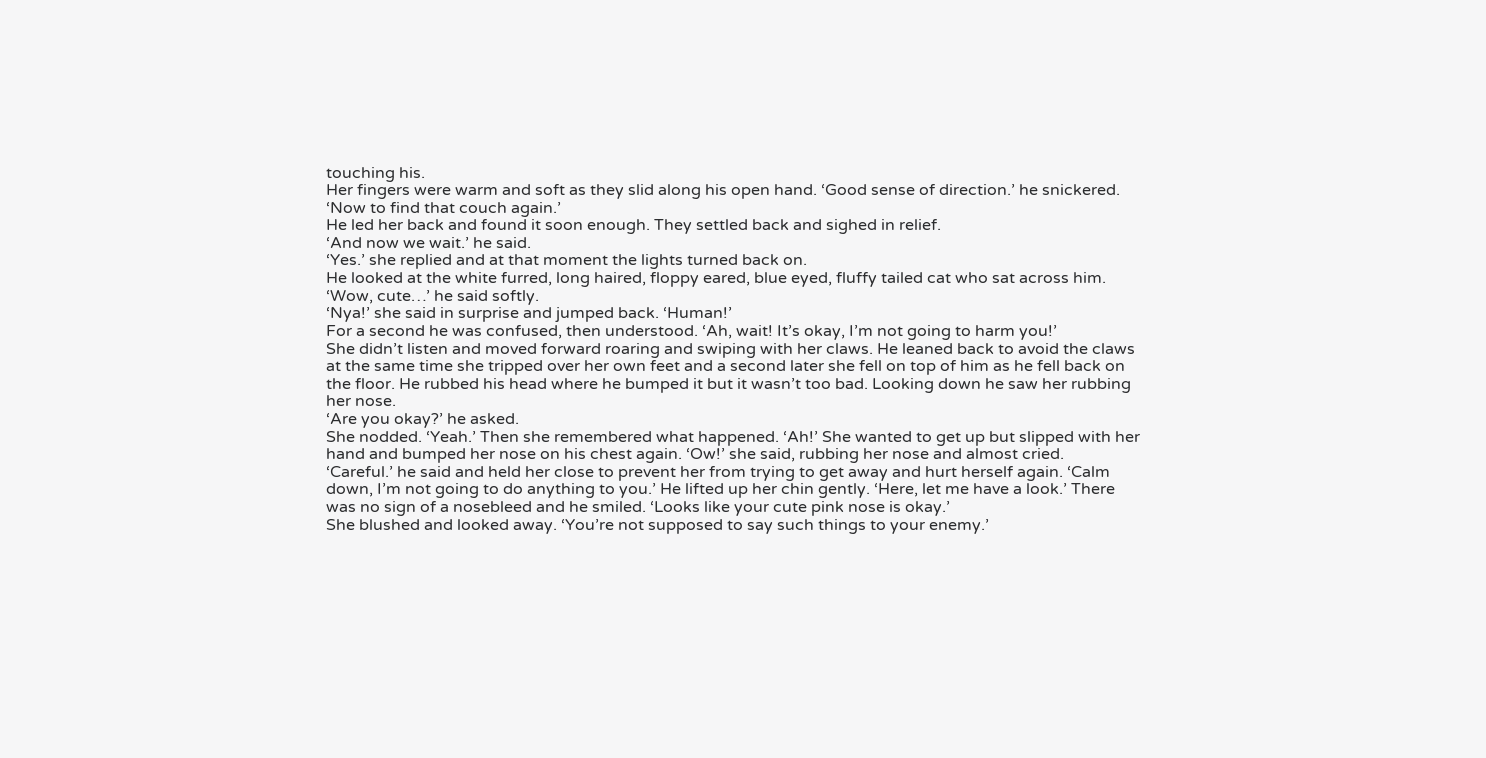touching his.
Her fingers were warm and soft as they slid along his open hand. ‘Good sense of direction.’ he snickered. ‘Now to find that couch again.’
He led her back and found it soon enough. They settled back and sighed in relief.
‘And now we wait.’ he said.
‘Yes.’ she replied and at that moment the lights turned back on.
He looked at the white furred, long haired, floppy eared, blue eyed, fluffy tailed cat who sat across him. ‘Wow, cute…’ he said softly.
‘Nya!’ she said in surprise and jumped back. ‘Human!’
For a second he was confused, then understood. ‘Ah, wait! It’s okay, I’m not going to harm you!’
She didn’t listen and moved forward roaring and swiping with her claws. He leaned back to avoid the claws at the same time she tripped over her own feet and a second later she fell on top of him as he fell back on the floor. He rubbed his head where he bumped it but it wasn’t too bad. Looking down he saw her rubbing her nose.
‘Are you okay?’ he asked.
She nodded. ‘Yeah.’ Then she remembered what happened. ‘Ah!’ She wanted to get up but slipped with her hand and bumped her nose on his chest again. ‘Ow!’ she said, rubbing her nose and almost cried.
‘Careful.’ he said and held her close to prevent her from trying to get away and hurt herself again. ‘Calm down, I’m not going to do anything to you.’ He lifted up her chin gently. ‘Here, let me have a look.’ There was no sign of a nosebleed and he smiled. ‘Looks like your cute pink nose is okay.’
She blushed and looked away. ‘You’re not supposed to say such things to your enemy.’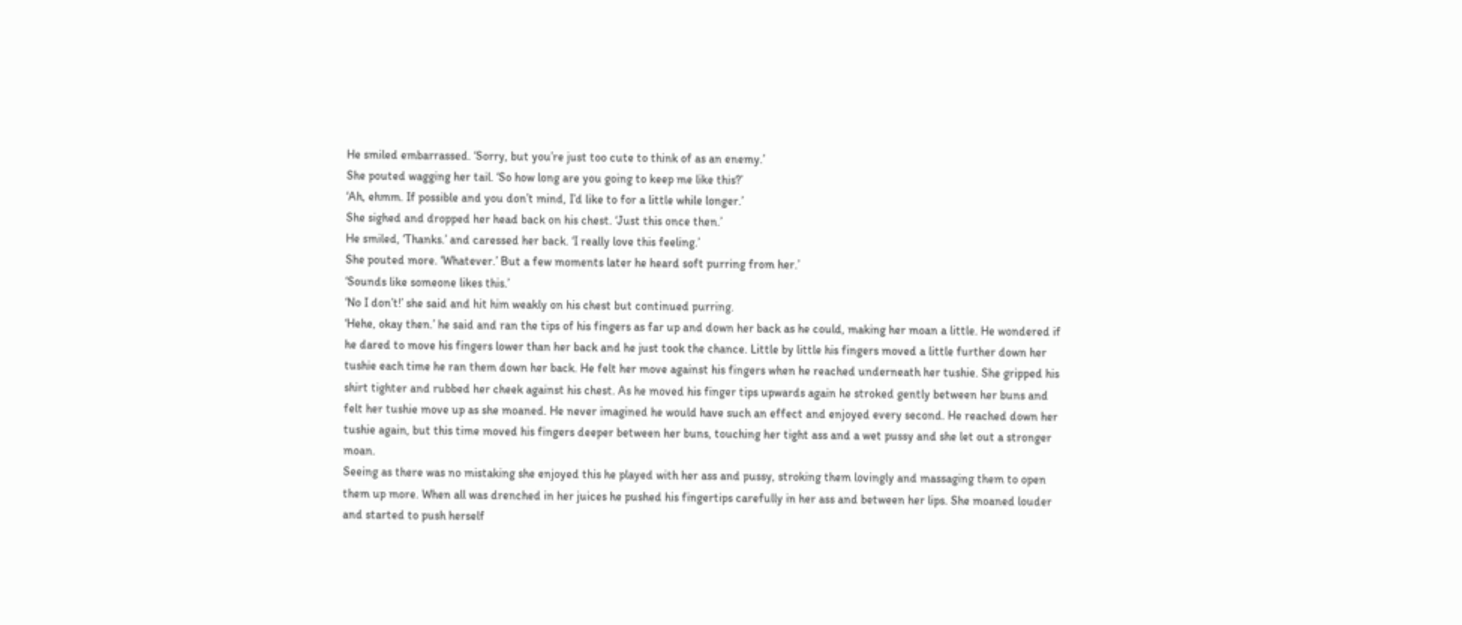He smiled embarrassed. ‘Sorry, but you’re just too cute to think of as an enemy.’
She pouted wagging her tail. ‘So how long are you going to keep me like this?’
‘Ah, ehmm. If possible and you don’t mind, I’d like to for a little while longer.’
She sighed and dropped her head back on his chest. ‘Just this once then.’
He smiled, ‘Thanks.’ and caressed her back. ‘I really love this feeling.’
She pouted more. ‘Whatever.’ But a few moments later he heard soft purring from her.’
‘Sounds like someone likes this.’
‘No I don’t!’ she said and hit him weakly on his chest but continued purring.
‘Hehe, okay then.’ he said and ran the tips of his fingers as far up and down her back as he could, making her moan a little. He wondered if he dared to move his fingers lower than her back and he just took the chance. Little by little his fingers moved a little further down her tushie each time he ran them down her back. He felt her move against his fingers when he reached underneath her tushie. She gripped his shirt tighter and rubbed her cheek against his chest. As he moved his finger tips upwards again he stroked gently between her buns and felt her tushie move up as she moaned. He never imagined he would have such an effect and enjoyed every second. He reached down her tushie again, but this time moved his fingers deeper between her buns, touching her tight ass and a wet pussy and she let out a stronger moan.
Seeing as there was no mistaking she enjoyed this he played with her ass and pussy, stroking them lovingly and massaging them to open them up more. When all was drenched in her juices he pushed his fingertips carefully in her ass and between her lips. She moaned louder and started to push herself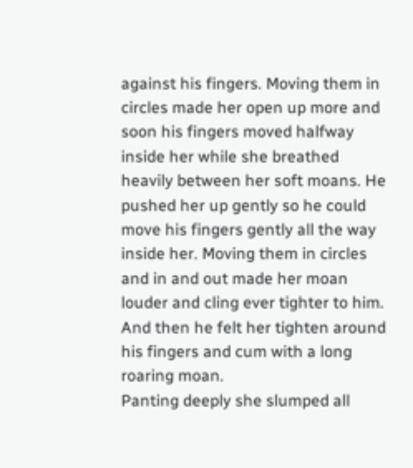against his fingers. Moving them in circles made her open up more and soon his fingers moved halfway inside her while she breathed heavily between her soft moans. He pushed her up gently so he could move his fingers gently all the way inside her. Moving them in circles and in and out made her moan louder and cling ever tighter to him. And then he felt her tighten around his fingers and cum with a long roaring moan.
Panting deeply she slumped all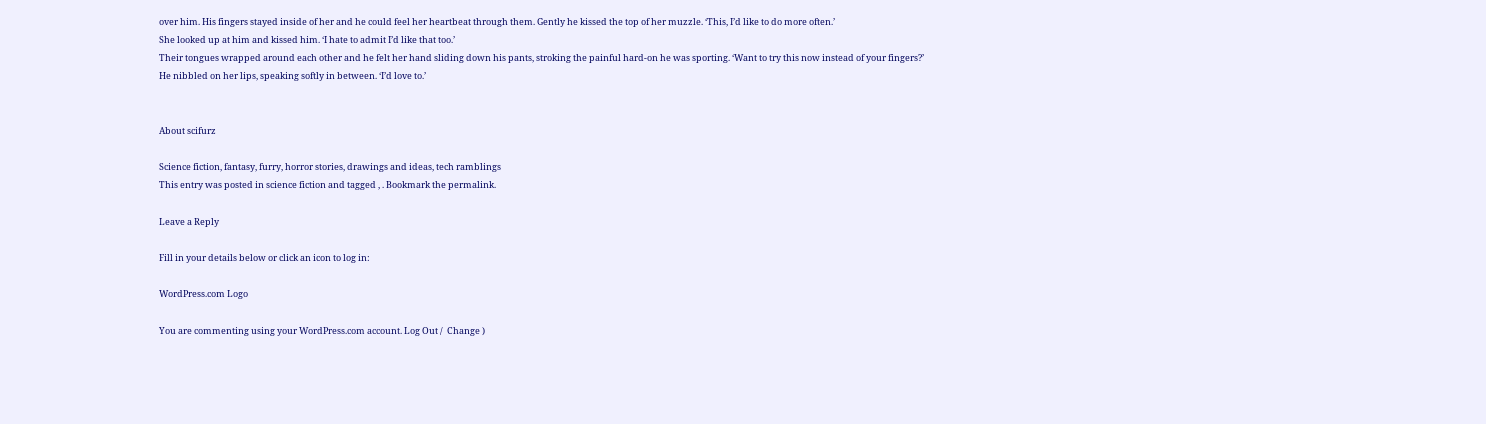over him. His fingers stayed inside of her and he could feel her heartbeat through them. Gently he kissed the top of her muzzle. ‘This, I’d like to do more often.’
She looked up at him and kissed him. ‘I hate to admit I’d like that too.’
Their tongues wrapped around each other and he felt her hand sliding down his pants, stroking the painful hard-on he was sporting. ‘Want to try this now instead of your fingers?’
He nibbled on her lips, speaking softly in between. ‘I’d love to.’


About scifurz

Science fiction, fantasy, furry, horror stories, drawings and ideas, tech ramblings
This entry was posted in science fiction and tagged , . Bookmark the permalink.

Leave a Reply

Fill in your details below or click an icon to log in:

WordPress.com Logo

You are commenting using your WordPress.com account. Log Out /  Change )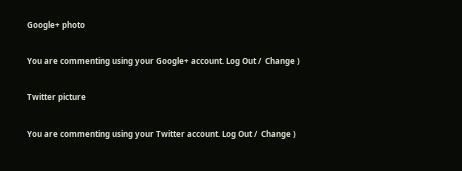Google+ photo

You are commenting using your Google+ account. Log Out /  Change )

Twitter picture

You are commenting using your Twitter account. Log Out /  Change )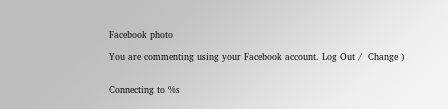Facebook photo

You are commenting using your Facebook account. Log Out /  Change )


Connecting to %s